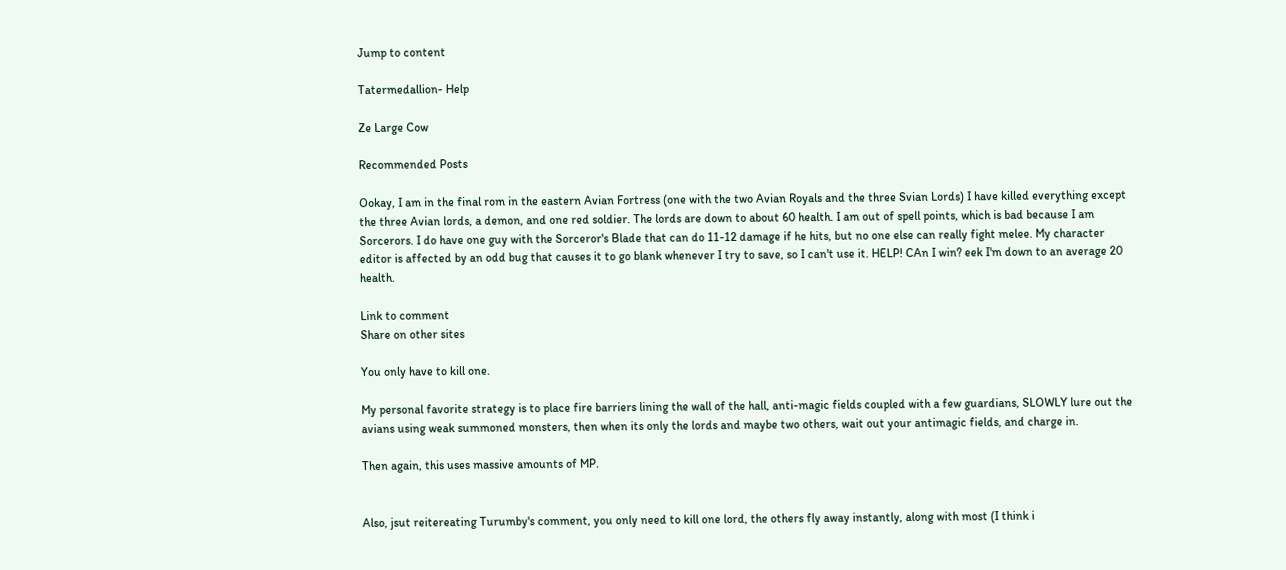Jump to content

Tatermedallion- Help

Ze Large Cow

Recommended Posts

Ookay, I am in the final rom in the eastern Avian Fortress (one with the two Avian Royals and the three Svian Lords) I have killed everything except the three Avian lords, a demon, and one red soldier. The lords are down to about 60 health. I am out of spell points, which is bad because I am Sorcerors. I do have one guy with the Sorceror's Blade that can do 11-12 damage if he hits, but no one else can really fight melee. My character editor is affected by an odd bug that causes it to go blank whenever I try to save, so I can't use it. HELP! CAn I win? eek I'm down to an average 20 health.

Link to comment
Share on other sites

You only have to kill one.

My personal favorite strategy is to place fire barriers lining the wall of the hall, anti-magic fields coupled with a few guardians, SLOWLY lure out the avians using weak summoned monsters, then when its only the lords and maybe two others, wait out your antimagic fields, and charge in.

Then again, this uses massive amounts of MP.


Also, jsut reitereating Turumby's comment, you only need to kill one lord, the others fly away instantly, along with most (I think i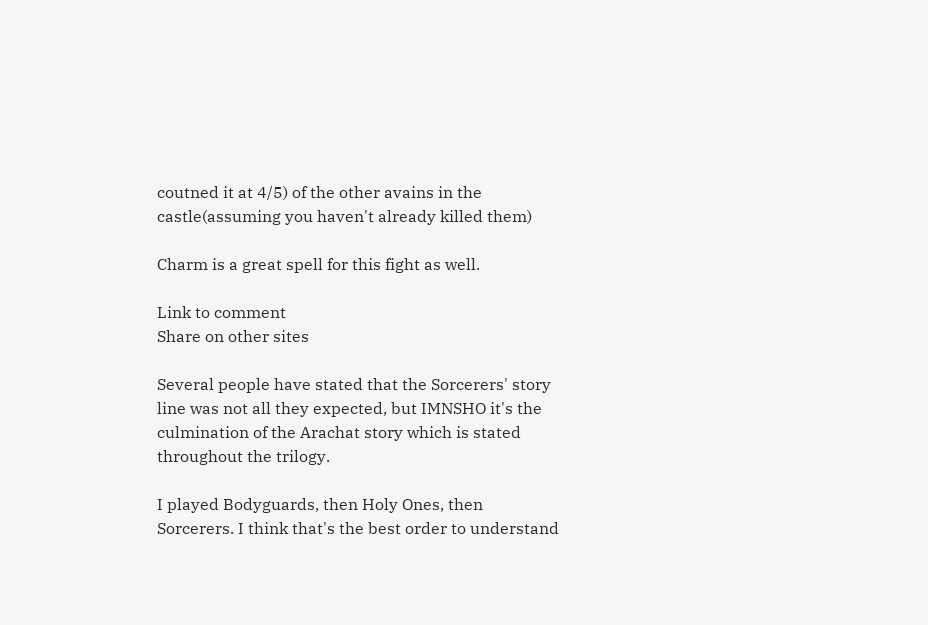coutned it at 4/5) of the other avains in the castle(assuming you haven't already killed them)

Charm is a great spell for this fight as well.

Link to comment
Share on other sites

Several people have stated that the Sorcerers' story line was not all they expected, but IMNSHO it's the culmination of the Arachat story which is stated throughout the trilogy.

I played Bodyguards, then Holy Ones, then Sorcerers. I think that's the best order to understand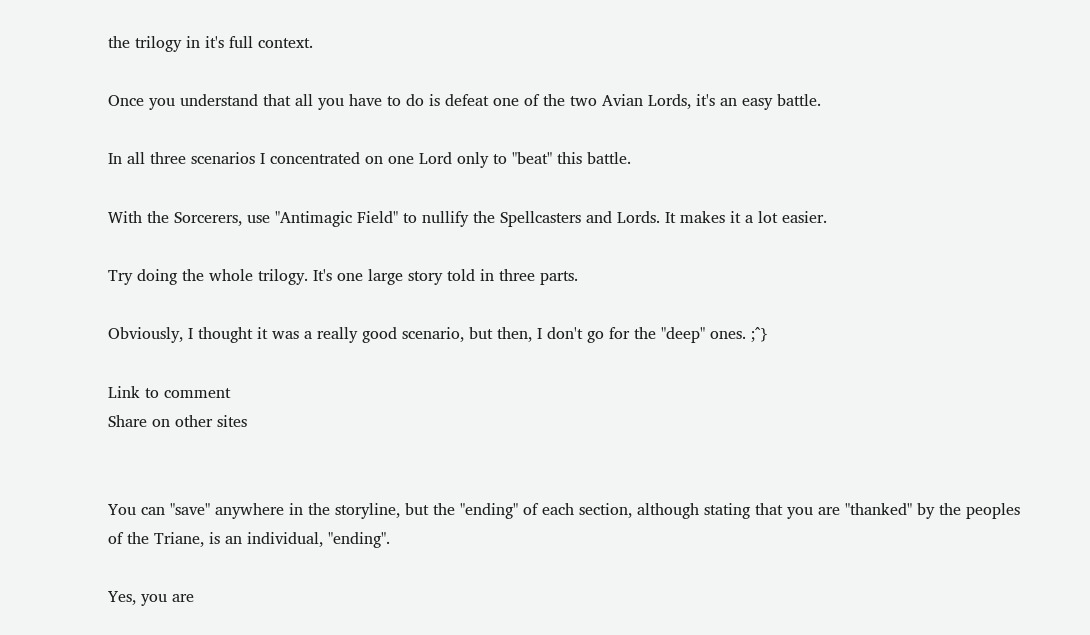the trilogy in it's full context.

Once you understand that all you have to do is defeat one of the two Avian Lords, it's an easy battle.

In all three scenarios I concentrated on one Lord only to "beat" this battle.

With the Sorcerers, use "Antimagic Field" to nullify the Spellcasters and Lords. It makes it a lot easier.

Try doing the whole trilogy. It's one large story told in three parts.

Obviously, I thought it was a really good scenario, but then, I don't go for the "deep" ones. ;^}

Link to comment
Share on other sites


You can "save" anywhere in the storyline, but the "ending" of each section, although stating that you are "thanked" by the peoples of the Triane, is an individual, "ending".

Yes, you are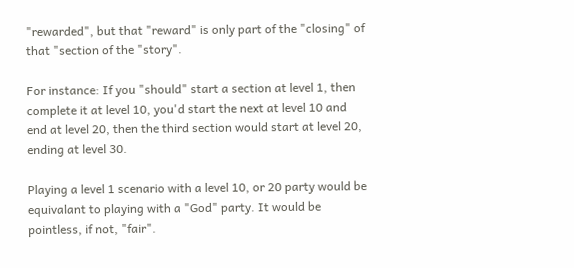"rewarded", but that "reward" is only part of the "closing" of that "section of the "story".

For instance: If you "should" start a section at level 1, then complete it at level 10, you'd start the next at level 10 and end at level 20, then the third section would start at level 20, ending at level 30.

Playing a level 1 scenario with a level 10, or 20 party would be equivalant to playing with a "God" party. It would be pointless, if not, "fair".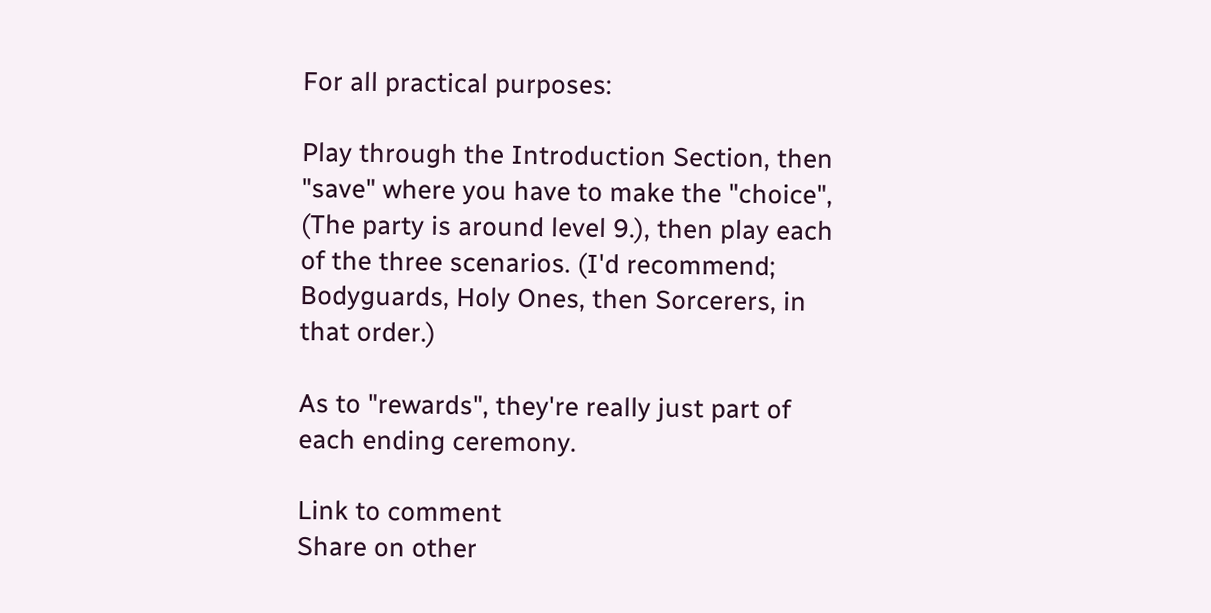For all practical purposes:

Play through the Introduction Section, then "save" where you have to make the "choice", (The party is around level 9.), then play each of the three scenarios. (I'd recommend; Bodyguards, Holy Ones, then Sorcerers, in that order.)

As to "rewards", they're really just part of each ending ceremony.

Link to comment
Share on other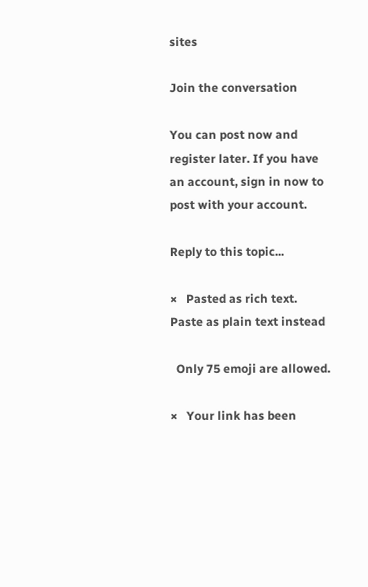sites

Join the conversation

You can post now and register later. If you have an account, sign in now to post with your account.

Reply to this topic...

×   Pasted as rich text.   Paste as plain text instead

  Only 75 emoji are allowed.

×   Your link has been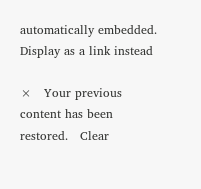automatically embedded.   Display as a link instead

×   Your previous content has been restored.   Clear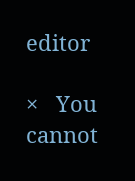editor

×   You cannot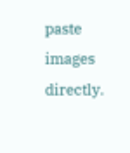paste images directly.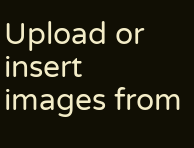Upload or insert images from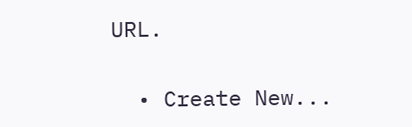URL.

  • Create New...